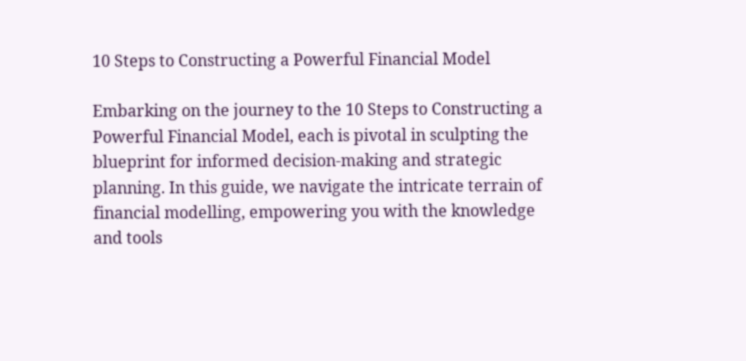10 Steps to Constructing a Powerful Financial Model

Embarking on the journey to the 10 Steps to Constructing a Powerful Financial Model, each is pivotal in sculpting the blueprint for informed decision-making and strategic planning. In this guide, we navigate the intricate terrain of financial modelling, empowering you with the knowledge and tools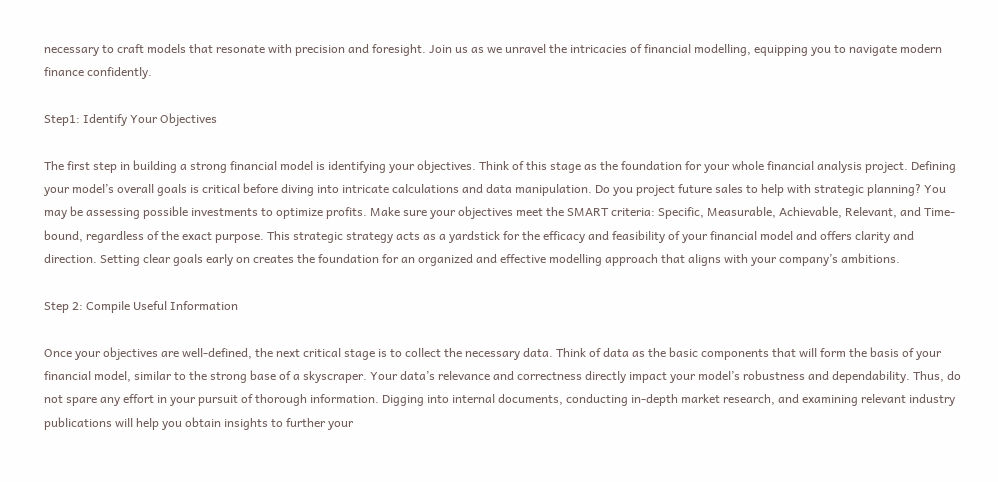necessary to craft models that resonate with precision and foresight. Join us as we unravel the intricacies of financial modelling, equipping you to navigate modern finance confidently.

Step1: Identify Your Objectives

The first step in building a strong financial model is identifying your objectives. Think of this stage as the foundation for your whole financial analysis project. Defining your model’s overall goals is critical before diving into intricate calculations and data manipulation. Do you project future sales to help with strategic planning? You may be assessing possible investments to optimize profits. Make sure your objectives meet the SMART criteria: Specific, Measurable, Achievable, Relevant, and Time-bound, regardless of the exact purpose. This strategic strategy acts as a yardstick for the efficacy and feasibility of your financial model and offers clarity and direction. Setting clear goals early on creates the foundation for an organized and effective modelling approach that aligns with your company’s ambitions.

Step 2: Compile Useful Information

Once your objectives are well-defined, the next critical stage is to collect the necessary data. Think of data as the basic components that will form the basis of your financial model, similar to the strong base of a skyscraper. Your data’s relevance and correctness directly impact your model’s robustness and dependability. Thus, do not spare any effort in your pursuit of thorough information. Digging into internal documents, conducting in-depth market research, and examining relevant industry publications will help you obtain insights to further your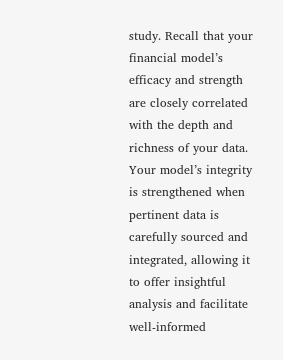study. Recall that your financial model’s efficacy and strength are closely correlated with the depth and richness of your data. Your model’s integrity is strengthened when pertinent data is carefully sourced and integrated, allowing it to offer insightful analysis and facilitate well-informed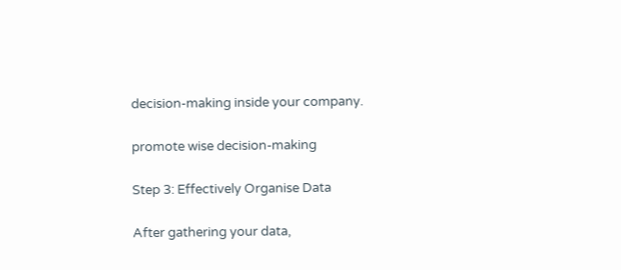decision-making inside your company.

promote wise decision-making

Step 3: Effectively Organise Data

After gathering your data,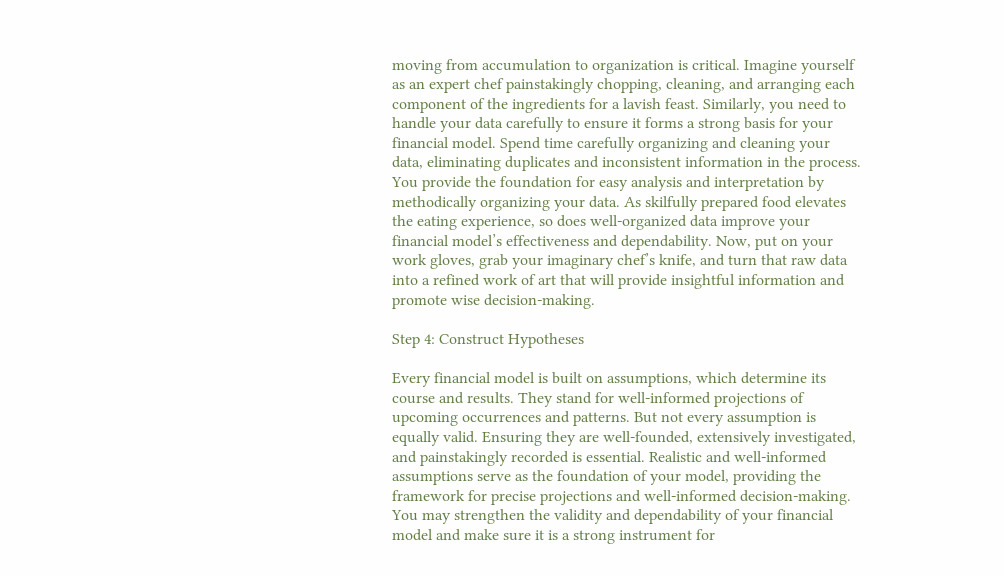moving from accumulation to organization is critical. Imagine yourself as an expert chef painstakingly chopping, cleaning, and arranging each component of the ingredients for a lavish feast. Similarly, you need to handle your data carefully to ensure it forms a strong basis for your financial model. Spend time carefully organizing and cleaning your data, eliminating duplicates and inconsistent information in the process. You provide the foundation for easy analysis and interpretation by methodically organizing your data. As skilfully prepared food elevates the eating experience, so does well-organized data improve your financial model’s effectiveness and dependability. Now, put on your work gloves, grab your imaginary chef’s knife, and turn that raw data into a refined work of art that will provide insightful information and promote wise decision-making.

Step 4: Construct Hypotheses

Every financial model is built on assumptions, which determine its course and results. They stand for well-informed projections of upcoming occurrences and patterns. But not every assumption is equally valid. Ensuring they are well-founded, extensively investigated, and painstakingly recorded is essential. Realistic and well-informed assumptions serve as the foundation of your model, providing the framework for precise projections and well-informed decision-making. You may strengthen the validity and dependability of your financial model and make sure it is a strong instrument for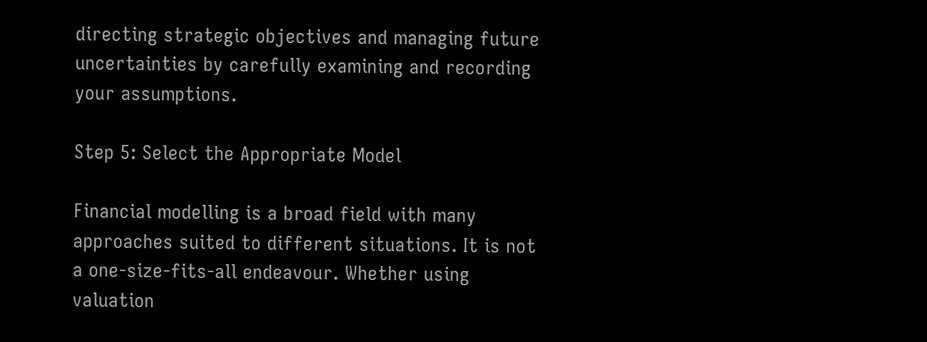directing strategic objectives and managing future uncertainties by carefully examining and recording your assumptions.

Step 5: Select the Appropriate Model

Financial modelling is a broad field with many approaches suited to different situations. It is not a one-size-fits-all endeavour. Whether using valuation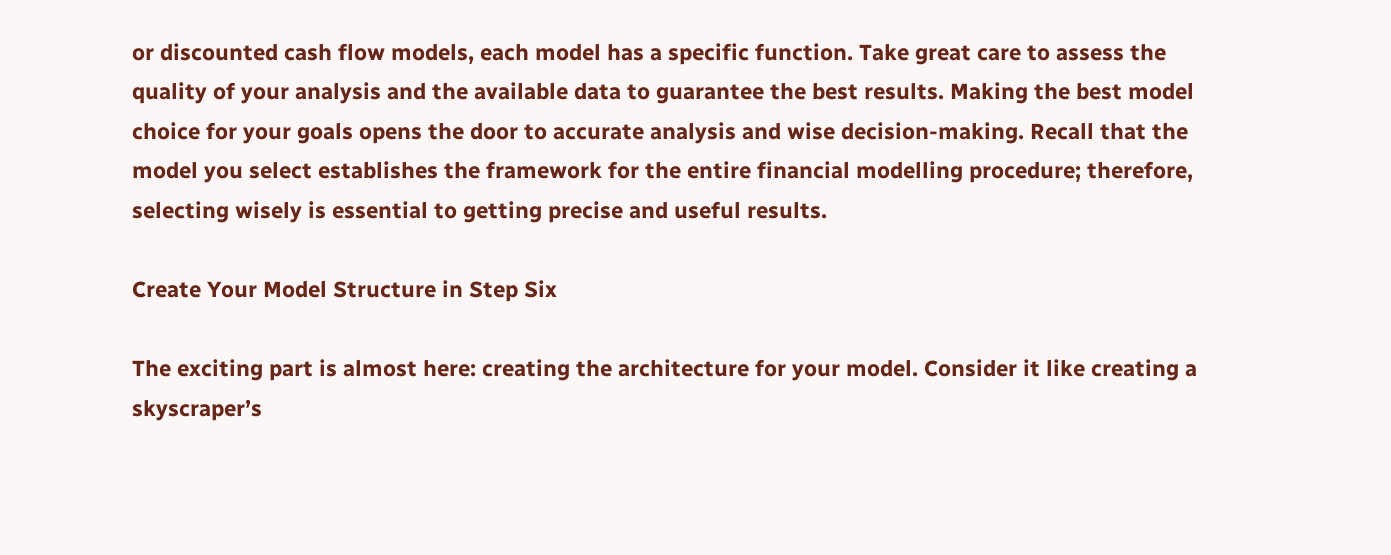or discounted cash flow models, each model has a specific function. Take great care to assess the quality of your analysis and the available data to guarantee the best results. Making the best model choice for your goals opens the door to accurate analysis and wise decision-making. Recall that the model you select establishes the framework for the entire financial modelling procedure; therefore, selecting wisely is essential to getting precise and useful results.

Create Your Model Structure in Step Six

The exciting part is almost here: creating the architecture for your model. Consider it like creating a skyscraper’s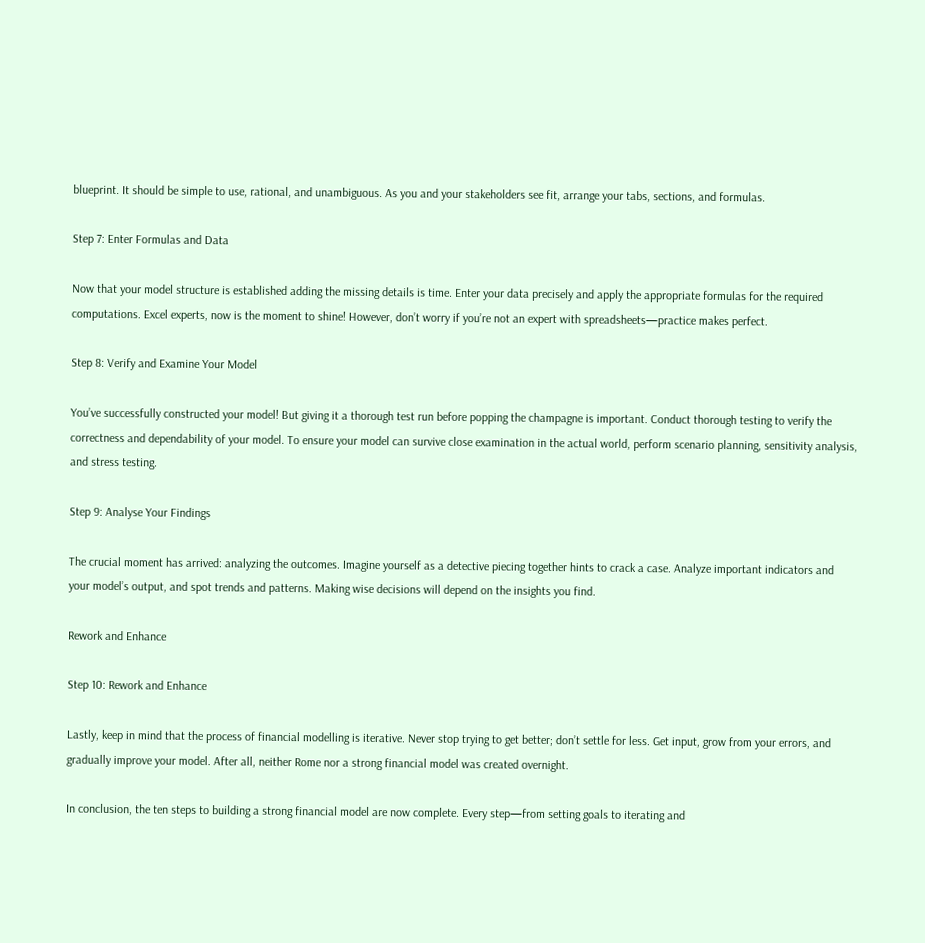blueprint. It should be simple to use, rational, and unambiguous. As you and your stakeholders see fit, arrange your tabs, sections, and formulas.

Step 7: Enter Formulas and Data

Now that your model structure is established adding the missing details is time. Enter your data precisely and apply the appropriate formulas for the required computations. Excel experts, now is the moment to shine! However, don’t worry if you’re not an expert with spreadsheets—practice makes perfect.

Step 8: Verify and Examine Your Model

You’ve successfully constructed your model! But giving it a thorough test run before popping the champagne is important. Conduct thorough testing to verify the correctness and dependability of your model. To ensure your model can survive close examination in the actual world, perform scenario planning, sensitivity analysis, and stress testing.

Step 9: Analyse Your Findings

The crucial moment has arrived: analyzing the outcomes. Imagine yourself as a detective piecing together hints to crack a case. Analyze important indicators and your model’s output, and spot trends and patterns. Making wise decisions will depend on the insights you find.

Rework and Enhance

Step 10: Rework and Enhance

Lastly, keep in mind that the process of financial modelling is iterative. Never stop trying to get better; don’t settle for less. Get input, grow from your errors, and gradually improve your model. After all, neither Rome nor a strong financial model was created overnight.

In conclusion, the ten steps to building a strong financial model are now complete. Every step—from setting goals to iterating and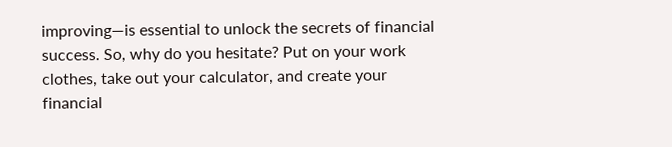improving—is essential to unlock the secrets of financial success. So, why do you hesitate? Put on your work clothes, take out your calculator, and create your financial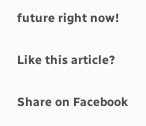future right now!

Like this article?

Share on Facebook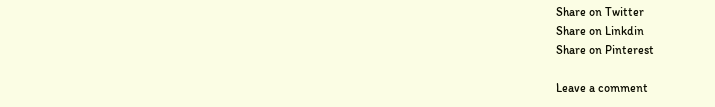Share on Twitter
Share on Linkdin
Share on Pinterest

Leave a comment